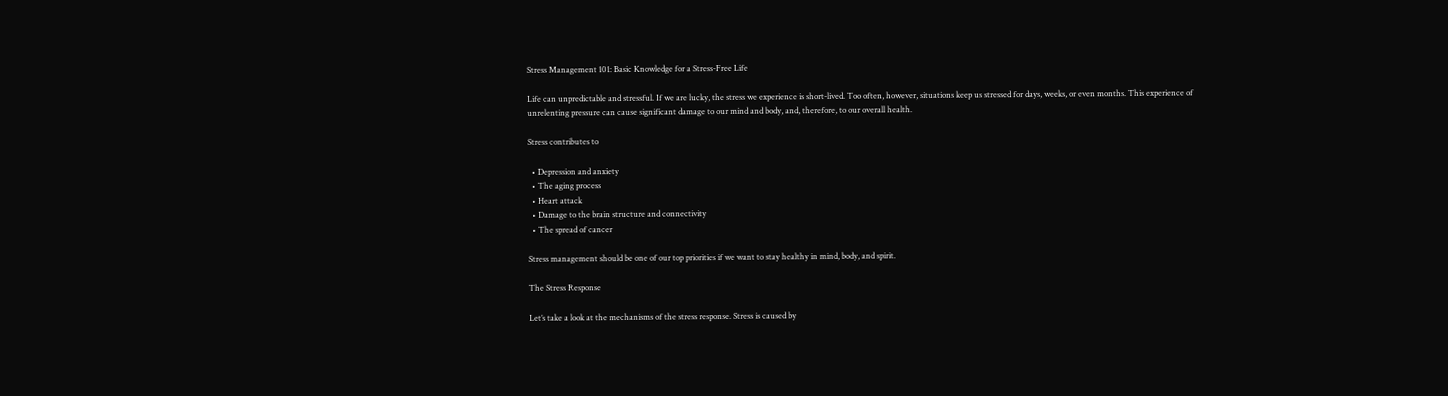Stress Management 101: Basic Knowledge for a Stress-Free Life

Life can unpredictable and stressful. If we are lucky, the stress we experience is short-lived. Too often, however, situations keep us stressed for days, weeks, or even months. This experience of unrelenting pressure can cause significant damage to our mind and body, and, therefore, to our overall health.

Stress contributes to

  • Depression and anxiety
  • The aging process
  • Heart attack
  • Damage to the brain structure and connectivity
  • The spread of cancer

Stress management should be one of our top priorities if we want to stay healthy in mind, body, and spirit.

The Stress Response

Let’s take a look at the mechanisms of the stress response. Stress is caused by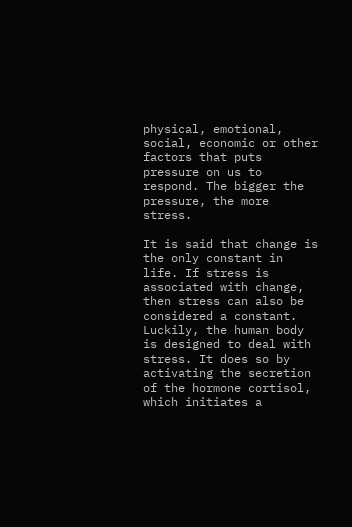physical, emotional, social, economic or other factors that puts pressure on us to respond. The bigger the pressure, the more stress.

It is said that change is the only constant in life. If stress is associated with change, then stress can also be considered a constant. Luckily, the human body is designed to deal with stress. It does so by activating the secretion of the hormone cortisol, which initiates a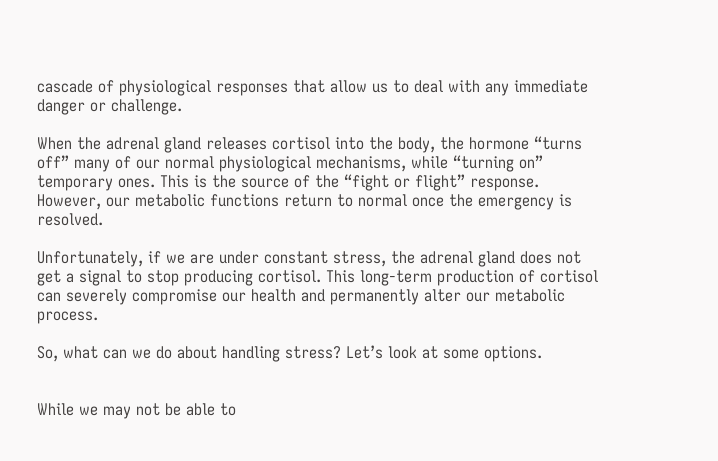cascade of physiological responses that allow us to deal with any immediate danger or challenge.

When the adrenal gland releases cortisol into the body, the hormone “turns off” many of our normal physiological mechanisms, while “turning on” temporary ones. This is the source of the “fight or flight” response. However, our metabolic functions return to normal once the emergency is resolved.

Unfortunately, if we are under constant stress, the adrenal gland does not get a signal to stop producing cortisol. This long-term production of cortisol can severely compromise our health and permanently alter our metabolic process.

So, what can we do about handling stress? Let’s look at some options.


While we may not be able to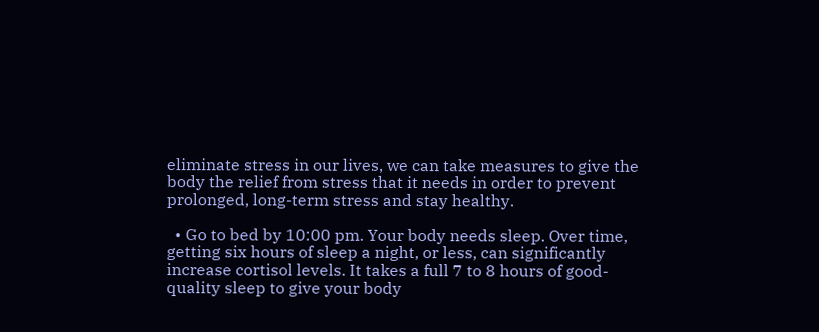eliminate stress in our lives, we can take measures to give the body the relief from stress that it needs in order to prevent prolonged, long-term stress and stay healthy.

  • Go to bed by 10:00 pm. Your body needs sleep. Over time, getting six hours of sleep a night, or less, can significantly increase cortisol levels. It takes a full 7 to 8 hours of good-quality sleep to give your body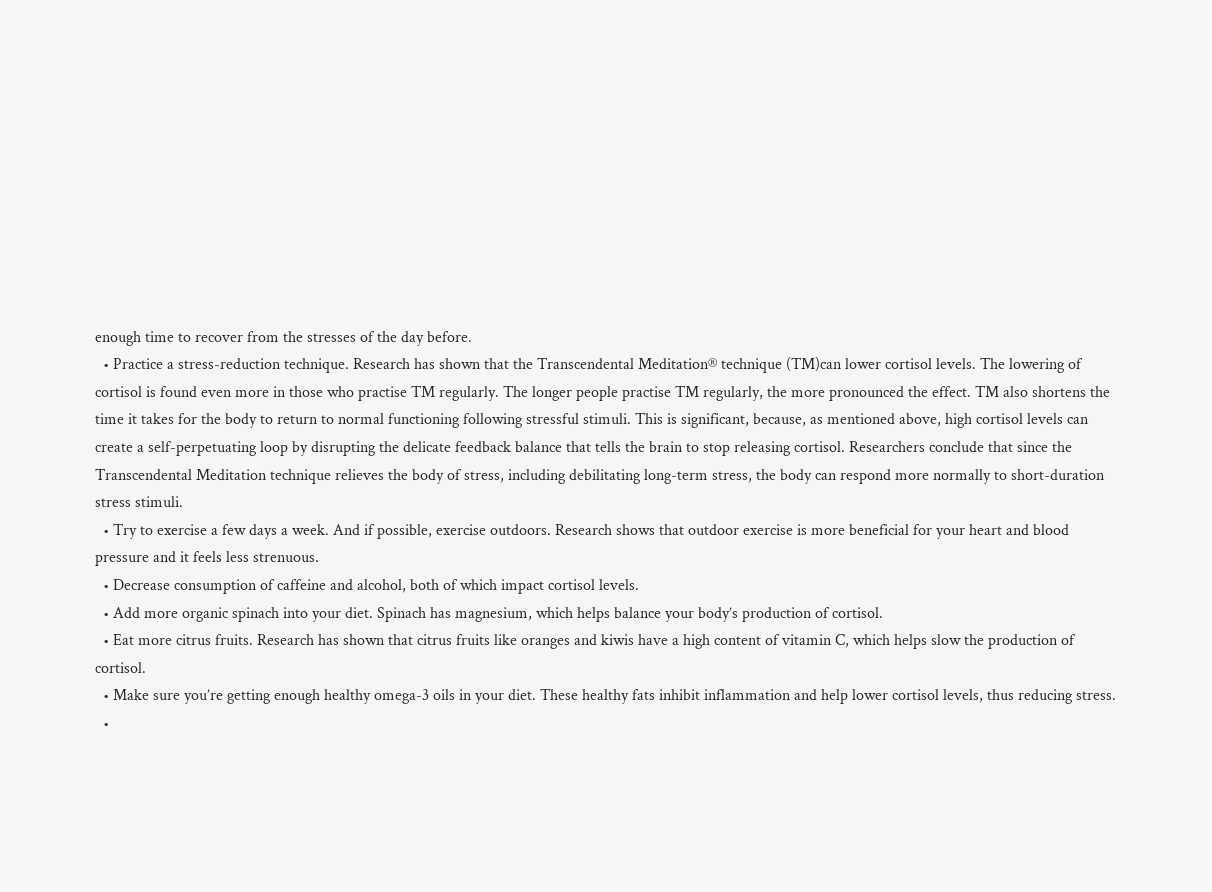enough time to recover from the stresses of the day before.
  • Practice a stress-reduction technique. Research has shown that the Transcendental Meditation® technique (TM)can lower cortisol levels. The lowering of cortisol is found even more in those who practise TM regularly. The longer people practise TM regularly, the more pronounced the effect. TM also shortens the time it takes for the body to return to normal functioning following stressful stimuli. This is significant, because, as mentioned above, high cortisol levels can create a self-perpetuating loop by disrupting the delicate feedback balance that tells the brain to stop releasing cortisol. Researchers conclude that since the Transcendental Meditation technique relieves the body of stress, including debilitating long-term stress, the body can respond more normally to short-duration stress stimuli.
  • Try to exercise a few days a week. And if possible, exercise outdoors. Research shows that outdoor exercise is more beneficial for your heart and blood pressure and it feels less strenuous.
  • Decrease consumption of caffeine and alcohol, both of which impact cortisol levels.
  • Add more organic spinach into your diet. Spinach has magnesium, which helps balance your body’s production of cortisol.
  • Eat more citrus fruits. Research has shown that citrus fruits like oranges and kiwis have a high content of vitamin C, which helps slow the production of cortisol.
  • Make sure you’re getting enough healthy omega-3 oils in your diet. These healthy fats inhibit inflammation and help lower cortisol levels, thus reducing stress.
  •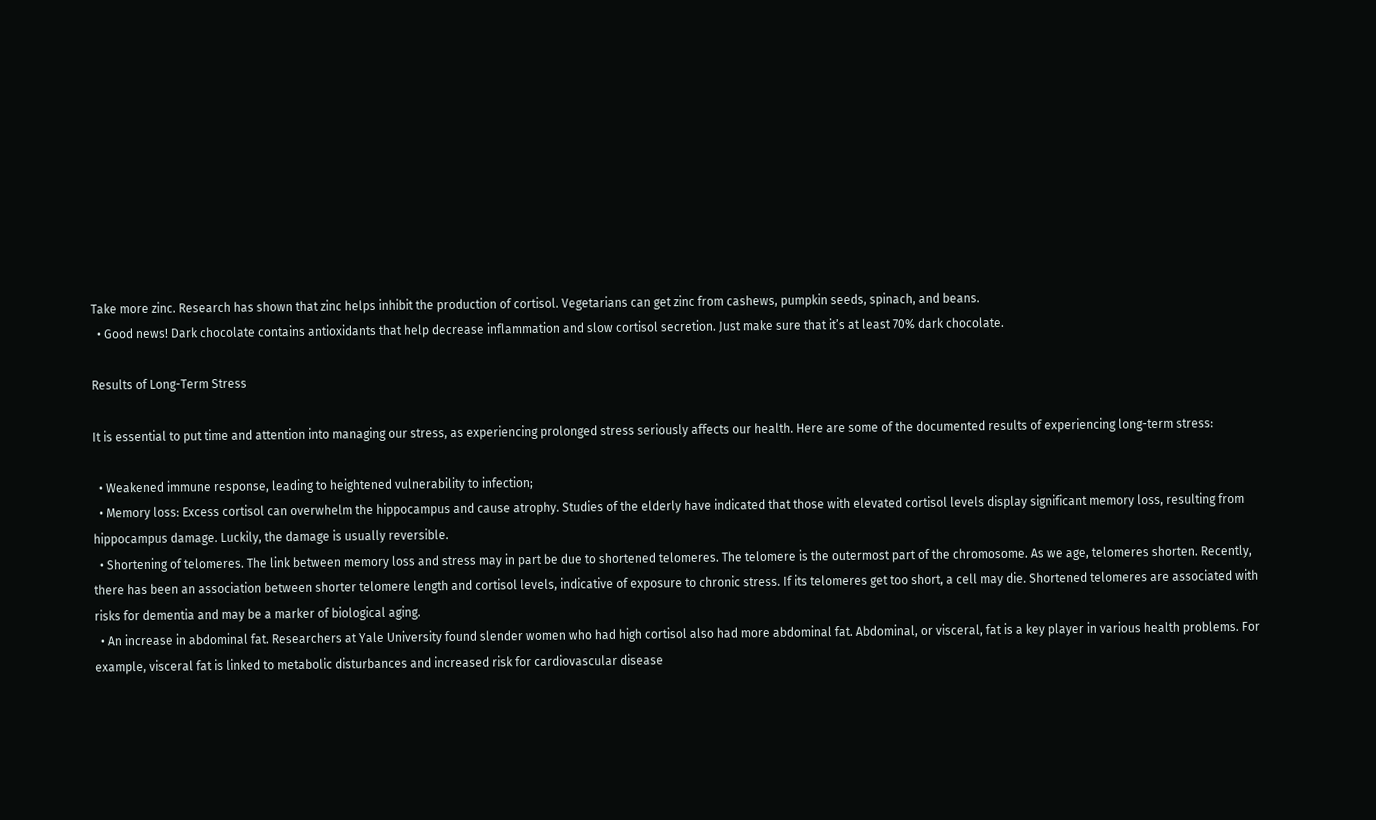Take more zinc. Research has shown that zinc helps inhibit the production of cortisol. Vegetarians can get zinc from cashews, pumpkin seeds, spinach, and beans.
  • Good news! Dark chocolate contains antioxidants that help decrease inflammation and slow cortisol secretion. Just make sure that it’s at least 70% dark chocolate.

Results of Long-Term Stress

It is essential to put time and attention into managing our stress, as experiencing prolonged stress seriously affects our health. Here are some of the documented results of experiencing long-term stress:

  • Weakened immune response, leading to heightened vulnerability to infection;
  • Memory loss: Excess cortisol can overwhelm the hippocampus and cause atrophy. Studies of the elderly have indicated that those with elevated cortisol levels display significant memory loss, resulting from hippocampus damage. Luckily, the damage is usually reversible.
  • Shortening of telomeres. The link between memory loss and stress may in part be due to shortened telomeres. The telomere is the outermost part of the chromosome. As we age, telomeres shorten. Recently, there has been an association between shorter telomere length and cortisol levels, indicative of exposure to chronic stress. If its telomeres get too short, a cell may die. Shortened telomeres are associated with risks for dementia and may be a marker of biological aging.
  • An increase in abdominal fat. Researchers at Yale University found slender women who had high cortisol also had more abdominal fat. Abdominal, or visceral, fat is a key player in various health problems. For example, visceral fat is linked to metabolic disturbances and increased risk for cardiovascular disease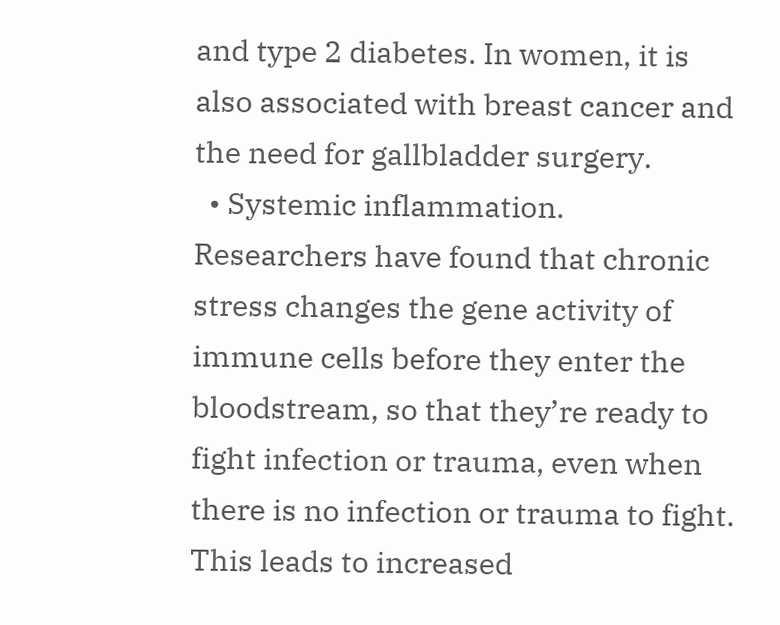and type 2 diabetes. In women, it is also associated with breast cancer and the need for gallbladder surgery.
  • Systemic inflammation. Researchers have found that chronic stress changes the gene activity of immune cells before they enter the bloodstream, so that they’re ready to fight infection or trauma, even when there is no infection or trauma to fight. This leads to increased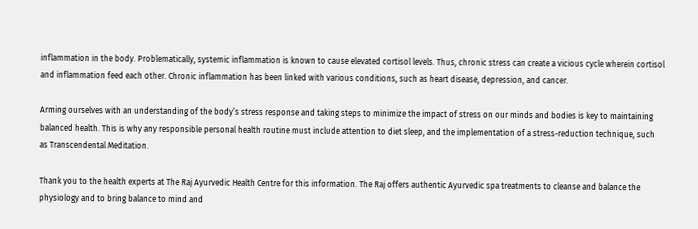inflammation in the body. Problematically, systemic inflammation is known to cause elevated cortisol levels. Thus, chronic stress can create a vicious cycle wherein cortisol and inflammation feed each other. Chronic inflammation has been linked with various conditions, such as heart disease, depression, and cancer.

Arming ourselves with an understanding of the body’s stress response and taking steps to minimize the impact of stress on our minds and bodies is key to maintaining balanced health. This is why any responsible personal health routine must include attention to diet sleep, and the implementation of a stress-reduction technique, such as Transcendental Meditation.

Thank you to the health experts at The Raj Ayurvedic Health Centre for this information. The Raj offers authentic Ayurvedic spa treatments to cleanse and balance the physiology and to bring balance to mind and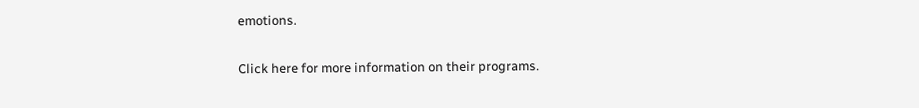emotions.

Click here for more information on their programs.